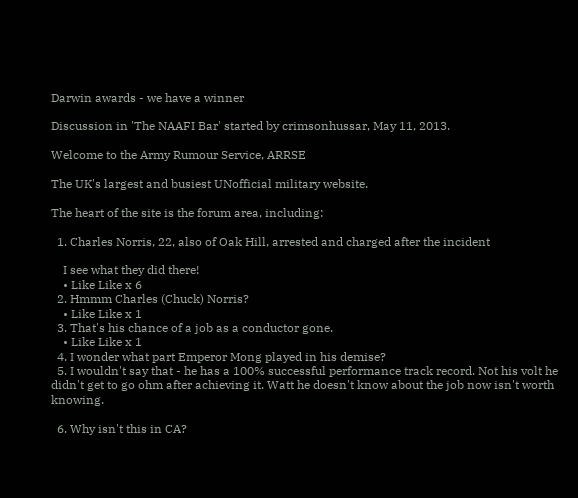Darwin awards - we have a winner

Discussion in 'The NAAFI Bar' started by crimsonhussar, May 11, 2013.

Welcome to the Army Rumour Service, ARRSE

The UK's largest and busiest UNofficial military website.

The heart of the site is the forum area, including:

  1. Charles Norris, 22, also of Oak Hill, arrested and charged after the incident

    I see what they did there!
    • Like Like x 6
  2. Hmmm Charles (Chuck) Norris?
    • Like Like x 1
  3. That's his chance of a job as a conductor gone.
    • Like Like x 1
  4. I wonder what part Emperor Mong played in his demise?
  5. I wouldn't say that - he has a 100% successful performance track record. Not his volt he didn't get to go ohm after achieving it. Watt he doesn't know about the job now isn't worth knowing.

  6. Why isn't this in CA?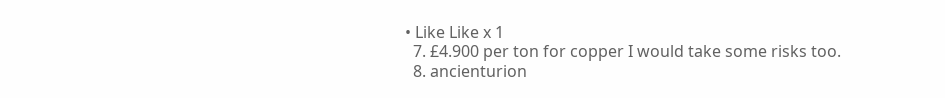• Like Like x 1
  7. £4.900 per ton for copper I would take some risks too.
  8. ancienturion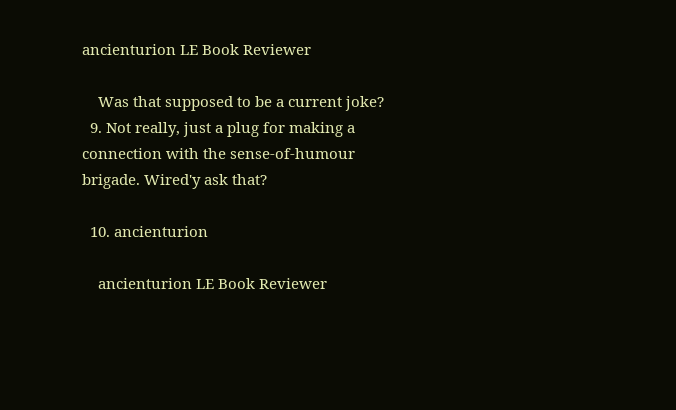ancienturion LE Book Reviewer

    Was that supposed to be a current joke?
  9. Not really, just a plug for making a connection with the sense-of-humour brigade. Wired'y ask that?

  10. ancienturion

    ancienturion LE Book Reviewer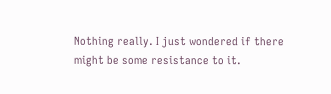Nothing really. I just wondered if there might be some resistance to it.